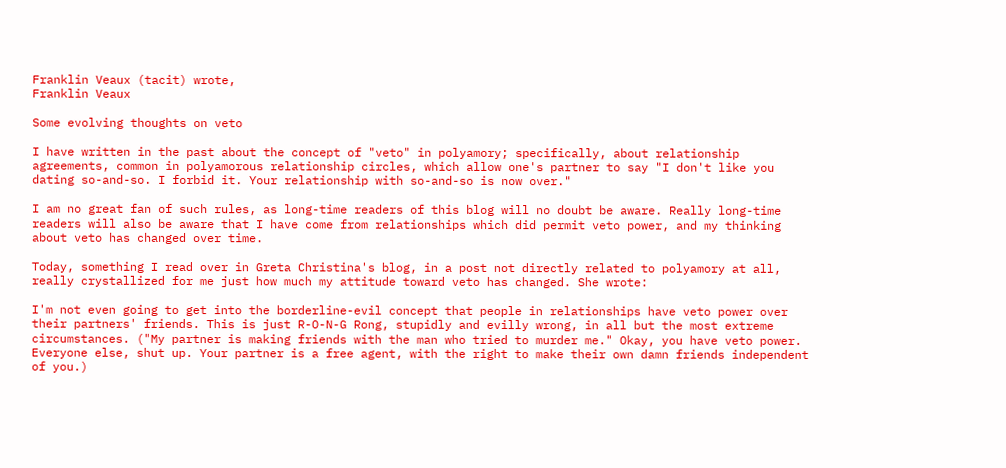Franklin Veaux (tacit) wrote,
Franklin Veaux

Some evolving thoughts on veto

I have written in the past about the concept of "veto" in polyamory; specifically, about relationship agreements, common in polyamorous relationship circles, which allow one's partner to say "I don't like you dating so-and-so. I forbid it. Your relationship with so-and-so is now over."

I am no great fan of such rules, as long-time readers of this blog will no doubt be aware. Really long-time readers will also be aware that I have come from relationships which did permit veto power, and my thinking about veto has changed over time.

Today, something I read over in Greta Christina's blog, in a post not directly related to polyamory at all, really crystallized for me just how much my attitude toward veto has changed. She wrote:

I'm not even going to get into the borderline-evil concept that people in relationships have veto power over their partners' friends. This is just R-O-N-G Rong, stupidly and evilly wrong, in all but the most extreme circumstances. ("My partner is making friends with the man who tried to murder me." Okay, you have veto power. Everyone else, shut up. Your partner is a free agent, with the right to make their own damn friends independent of you.)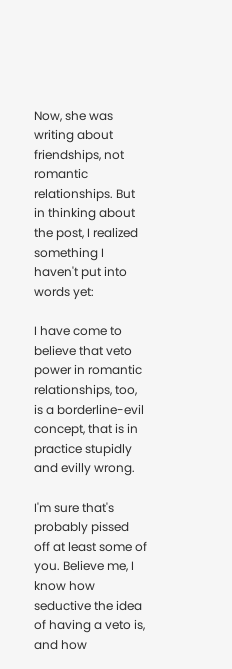Now, she was writing about friendships, not romantic relationships. But in thinking about the post, I realized something I haven't put into words yet:

I have come to believe that veto power in romantic relationships, too, is a borderline-evil concept, that is in practice stupidly and evilly wrong.

I'm sure that's probably pissed off at least some of you. Believe me, I know how seductive the idea of having a veto is, and how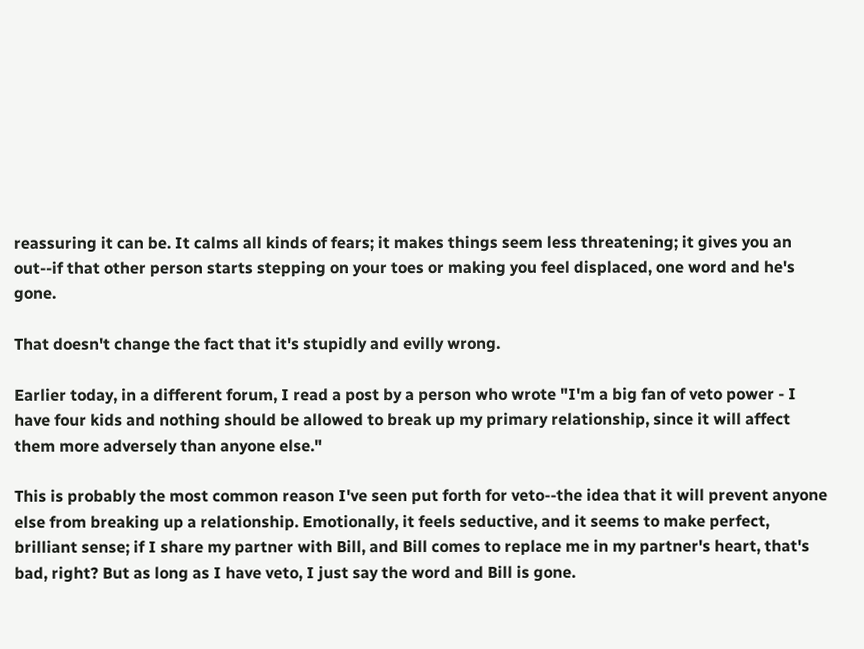reassuring it can be. It calms all kinds of fears; it makes things seem less threatening; it gives you an out--if that other person starts stepping on your toes or making you feel displaced, one word and he's gone.

That doesn't change the fact that it's stupidly and evilly wrong.

Earlier today, in a different forum, I read a post by a person who wrote "I'm a big fan of veto power - I have four kids and nothing should be allowed to break up my primary relationship, since it will affect them more adversely than anyone else."

This is probably the most common reason I've seen put forth for veto--the idea that it will prevent anyone else from breaking up a relationship. Emotionally, it feels seductive, and it seems to make perfect, brilliant sense; if I share my partner with Bill, and Bill comes to replace me in my partner's heart, that's bad, right? But as long as I have veto, I just say the word and Bill is gone.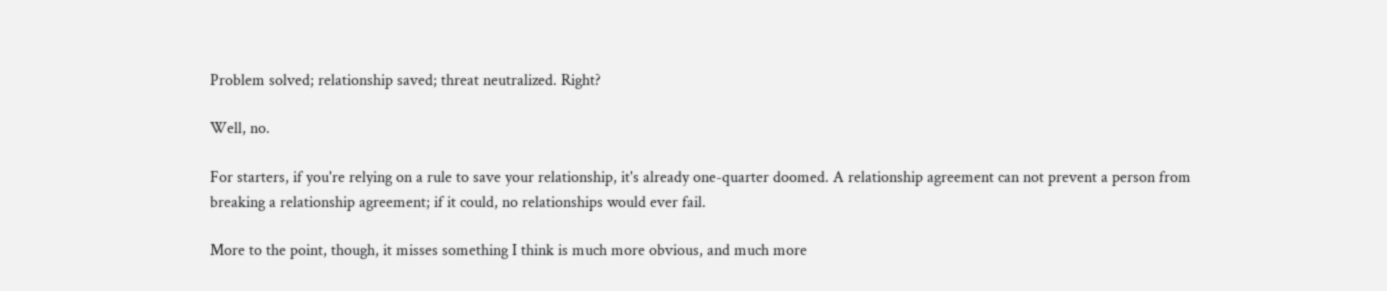Problem solved; relationship saved; threat neutralized. Right?

Well, no.

For starters, if you're relying on a rule to save your relationship, it's already one-quarter doomed. A relationship agreement can not prevent a person from breaking a relationship agreement; if it could, no relationships would ever fail.

More to the point, though, it misses something I think is much more obvious, and much more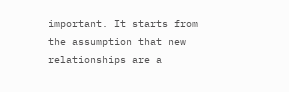important. It starts from the assumption that new relationships are a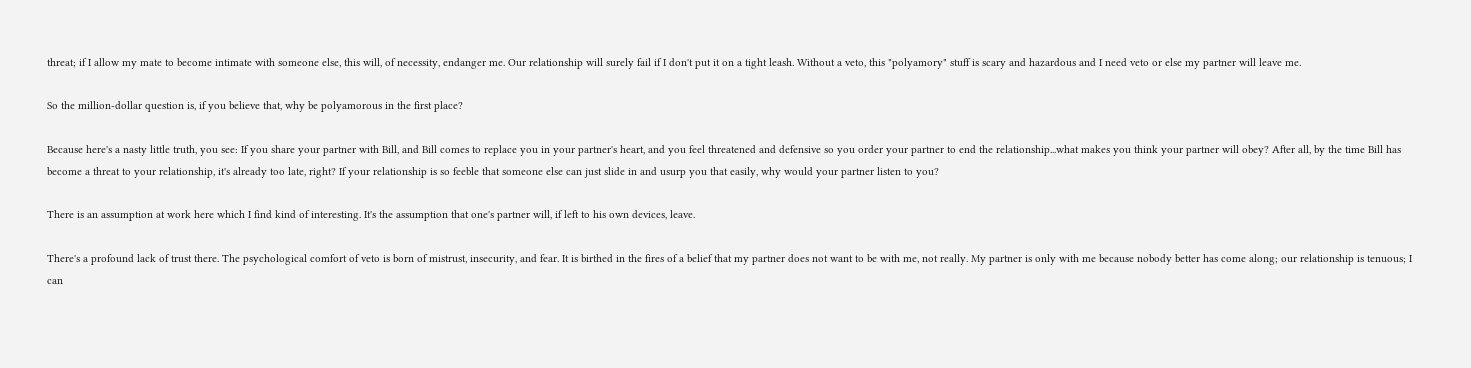threat; if I allow my mate to become intimate with someone else, this will, of necessity, endanger me. Our relationship will surely fail if I don't put it on a tight leash. Without a veto, this "polyamory" stuff is scary and hazardous and I need veto or else my partner will leave me.

So the million-dollar question is, if you believe that, why be polyamorous in the first place?

Because here's a nasty little truth, you see: If you share your partner with Bill, and Bill comes to replace you in your partner's heart, and you feel threatened and defensive so you order your partner to end the relationship...what makes you think your partner will obey? After all, by the time Bill has become a threat to your relationship, it's already too late, right? If your relationship is so feeble that someone else can just slide in and usurp you that easily, why would your partner listen to you?

There is an assumption at work here which I find kind of interesting. It's the assumption that one's partner will, if left to his own devices, leave.

There's a profound lack of trust there. The psychological comfort of veto is born of mistrust, insecurity, and fear. It is birthed in the fires of a belief that my partner does not want to be with me, not really. My partner is only with me because nobody better has come along; our relationship is tenuous; I can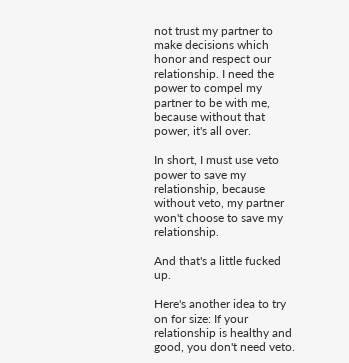not trust my partner to make decisions which honor and respect our relationship. I need the power to compel my partner to be with me, because without that power, it's all over.

In short, I must use veto power to save my relationship, because without veto, my partner won't choose to save my relationship.

And that's a little fucked up.

Here's another idea to try on for size: If your relationship is healthy and good, you don't need veto.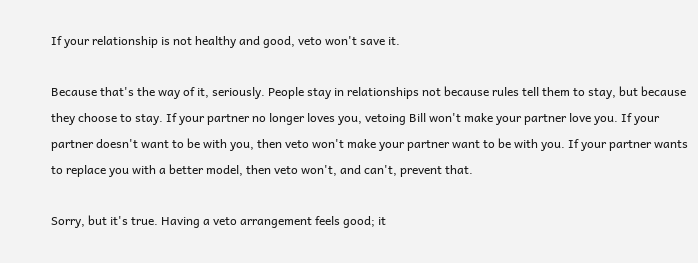If your relationship is not healthy and good, veto won't save it.

Because that's the way of it, seriously. People stay in relationships not because rules tell them to stay, but because they choose to stay. If your partner no longer loves you, vetoing Bill won't make your partner love you. If your partner doesn't want to be with you, then veto won't make your partner want to be with you. If your partner wants to replace you with a better model, then veto won't, and can't, prevent that.

Sorry, but it's true. Having a veto arrangement feels good; it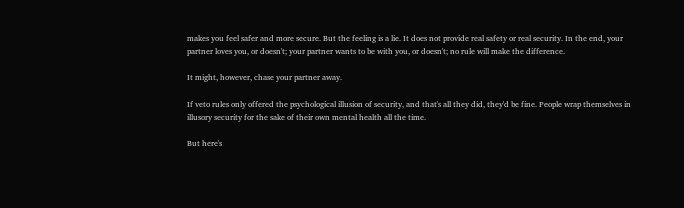makes you feel safer and more secure. But the feeling is a lie. It does not provide real safety or real security. In the end, your partner loves you, or doesn't; your partner wants to be with you, or doesn't; no rule will make the difference.

It might, however, chase your partner away.

If veto rules only offered the psychological illusion of security, and that's all they did, they'd be fine. People wrap themselves in illusory security for the sake of their own mental health all the time.

But here's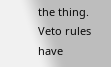the thing. Veto rules have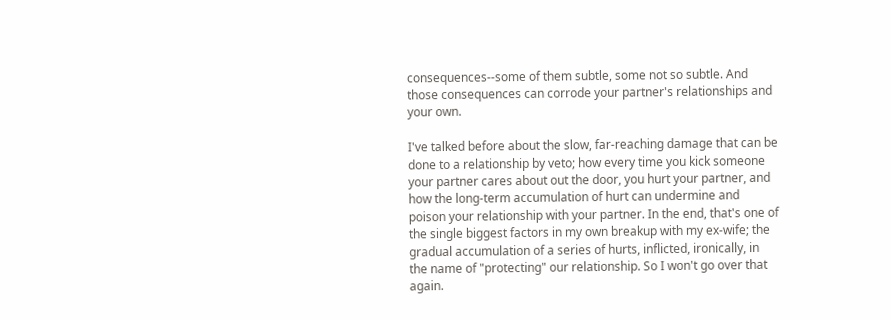consequences--some of them subtle, some not so subtle. And those consequences can corrode your partner's relationships and your own.

I've talked before about the slow, far-reaching damage that can be done to a relationship by veto; how every time you kick someone your partner cares about out the door, you hurt your partner, and how the long-term accumulation of hurt can undermine and poison your relationship with your partner. In the end, that's one of the single biggest factors in my own breakup with my ex-wife; the gradual accumulation of a series of hurts, inflicted, ironically, in the name of "protecting" our relationship. So I won't go over that again.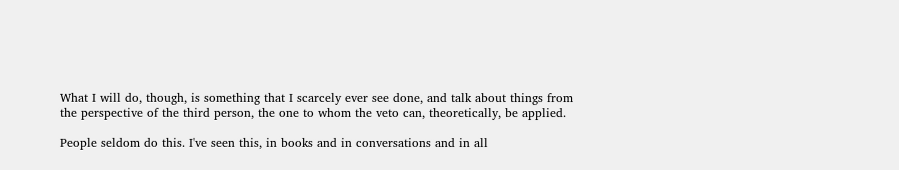What I will do, though, is something that I scarcely ever see done, and talk about things from the perspective of the third person, the one to whom the veto can, theoretically, be applied.

People seldom do this. I've seen this, in books and in conversations and in all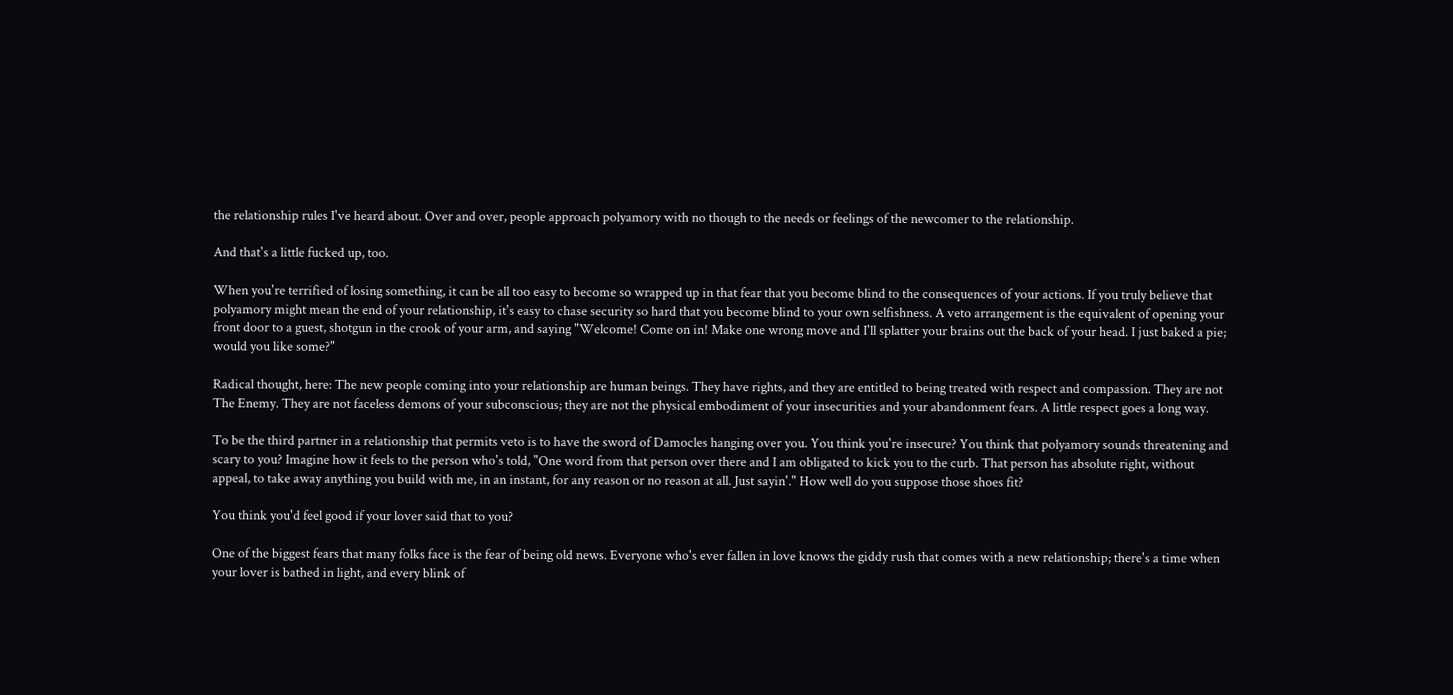the relationship rules I've heard about. Over and over, people approach polyamory with no though to the needs or feelings of the newcomer to the relationship.

And that's a little fucked up, too.

When you're terrified of losing something, it can be all too easy to become so wrapped up in that fear that you become blind to the consequences of your actions. If you truly believe that polyamory might mean the end of your relationship, it's easy to chase security so hard that you become blind to your own selfishness. A veto arrangement is the equivalent of opening your front door to a guest, shotgun in the crook of your arm, and saying "Welcome! Come on in! Make one wrong move and I'll splatter your brains out the back of your head. I just baked a pie; would you like some?"

Radical thought, here: The new people coming into your relationship are human beings. They have rights, and they are entitled to being treated with respect and compassion. They are not The Enemy. They are not faceless demons of your subconscious; they are not the physical embodiment of your insecurities and your abandonment fears. A little respect goes a long way.

To be the third partner in a relationship that permits veto is to have the sword of Damocles hanging over you. You think you're insecure? You think that polyamory sounds threatening and scary to you? Imagine how it feels to the person who's told, "One word from that person over there and I am obligated to kick you to the curb. That person has absolute right, without appeal, to take away anything you build with me, in an instant, for any reason or no reason at all. Just sayin'." How well do you suppose those shoes fit?

You think you'd feel good if your lover said that to you?

One of the biggest fears that many folks face is the fear of being old news. Everyone who's ever fallen in love knows the giddy rush that comes with a new relationship; there's a time when your lover is bathed in light, and every blink of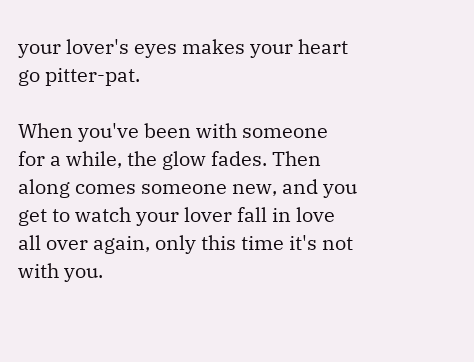your lover's eyes makes your heart go pitter-pat.

When you've been with someone for a while, the glow fades. Then along comes someone new, and you get to watch your lover fall in love all over again, only this time it's not with you.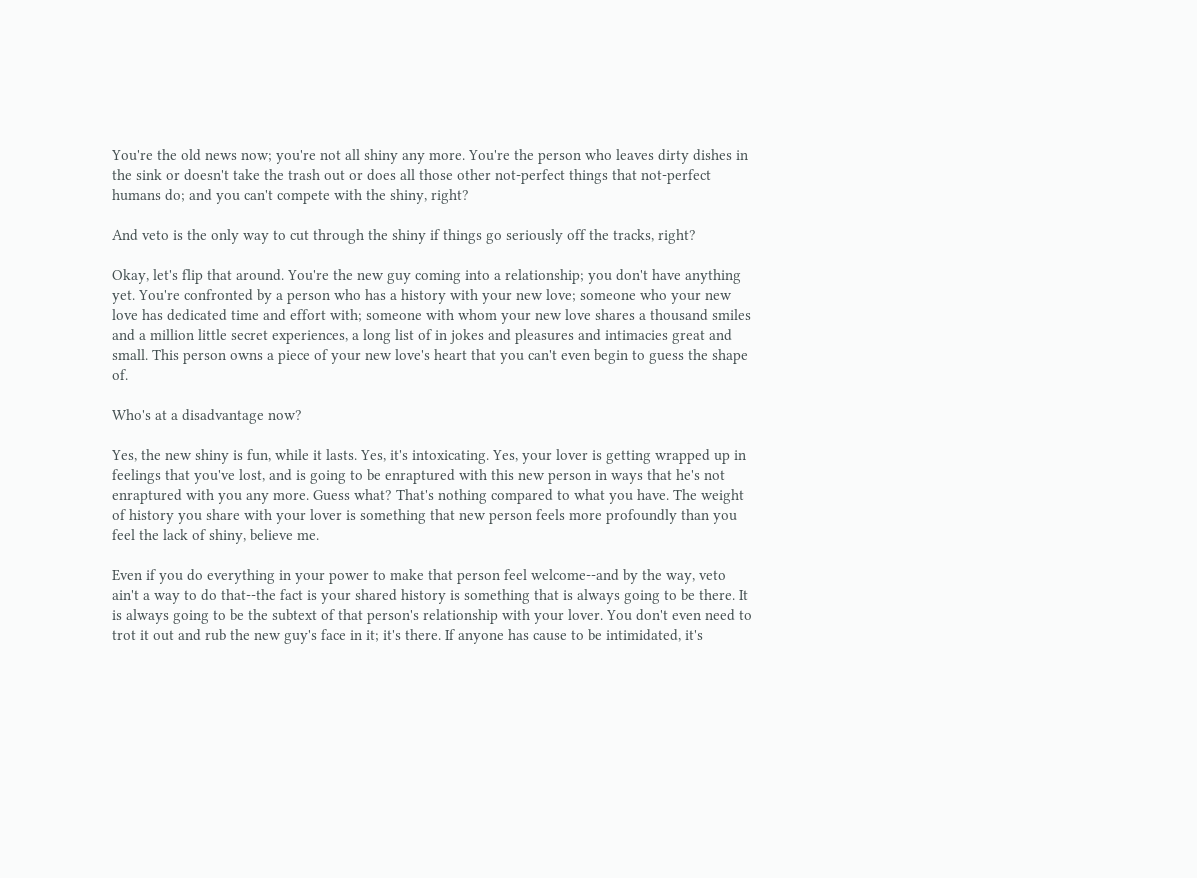You're the old news now; you're not all shiny any more. You're the person who leaves dirty dishes in the sink or doesn't take the trash out or does all those other not-perfect things that not-perfect humans do; and you can't compete with the shiny, right?

And veto is the only way to cut through the shiny if things go seriously off the tracks, right?

Okay, let's flip that around. You're the new guy coming into a relationship; you don't have anything yet. You're confronted by a person who has a history with your new love; someone who your new love has dedicated time and effort with; someone with whom your new love shares a thousand smiles and a million little secret experiences, a long list of in jokes and pleasures and intimacies great and small. This person owns a piece of your new love's heart that you can't even begin to guess the shape of.

Who's at a disadvantage now?

Yes, the new shiny is fun, while it lasts. Yes, it's intoxicating. Yes, your lover is getting wrapped up in feelings that you've lost, and is going to be enraptured with this new person in ways that he's not enraptured with you any more. Guess what? That's nothing compared to what you have. The weight of history you share with your lover is something that new person feels more profoundly than you feel the lack of shiny, believe me.

Even if you do everything in your power to make that person feel welcome--and by the way, veto ain't a way to do that--the fact is your shared history is something that is always going to be there. It is always going to be the subtext of that person's relationship with your lover. You don't even need to trot it out and rub the new guy's face in it; it's there. If anyone has cause to be intimidated, it's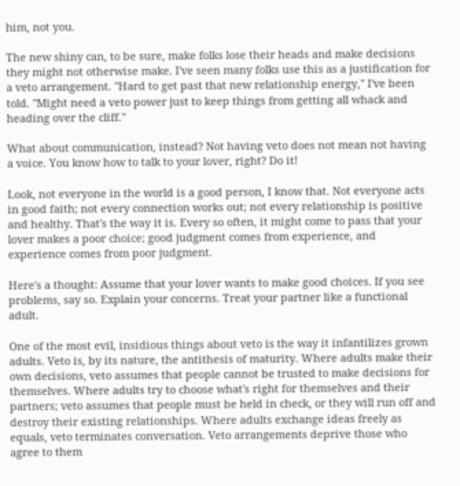him, not you.

The new shiny can, to be sure, make folks lose their heads and make decisions they might not otherwise make. I've seen many folks use this as a justification for a veto arrangement. "Hard to get past that new relationship energy," I've been told. "Might need a veto power just to keep things from getting all whack and heading over the cliff."

What about communication, instead? Not having veto does not mean not having a voice. You know how to talk to your lover, right? Do it!

Look, not everyone in the world is a good person, I know that. Not everyone acts in good faith; not every connection works out; not every relationship is positive and healthy. That's the way it is. Every so often, it might come to pass that your lover makes a poor choice; good judgment comes from experience, and experience comes from poor judgment.

Here's a thought: Assume that your lover wants to make good choices. If you see problems, say so. Explain your concerns. Treat your partner like a functional adult.

One of the most evil, insidious things about veto is the way it infantilizes grown adults. Veto is, by its nature, the antithesis of maturity. Where adults make their own decisions, veto assumes that people cannot be trusted to make decisions for themselves. Where adults try to choose what's right for themselves and their partners; veto assumes that people must be held in check, or they will run off and destroy their existing relationships. Where adults exchange ideas freely as equals, veto terminates conversation. Veto arrangements deprive those who agree to them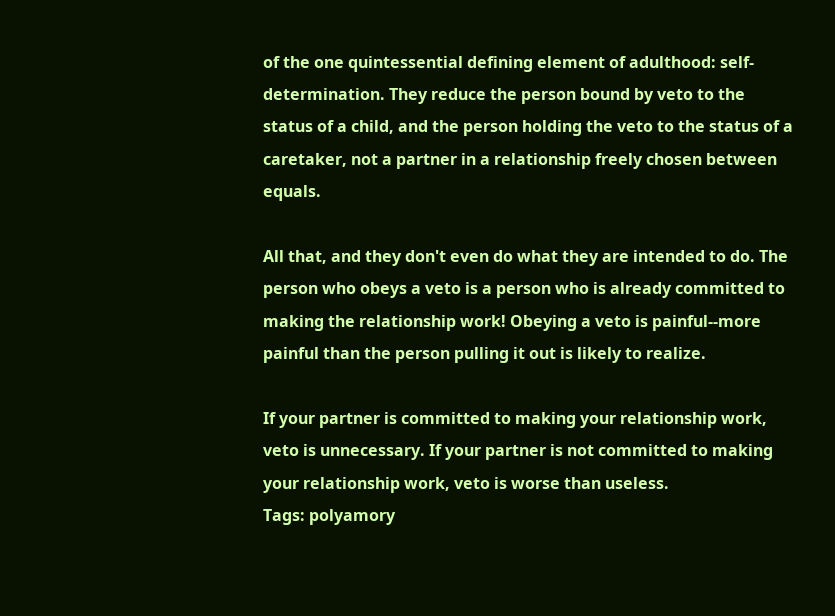of the one quintessential defining element of adulthood: self-determination. They reduce the person bound by veto to the status of a child, and the person holding the veto to the status of a caretaker, not a partner in a relationship freely chosen between equals.

All that, and they don't even do what they are intended to do. The person who obeys a veto is a person who is already committed to making the relationship work! Obeying a veto is painful--more painful than the person pulling it out is likely to realize.

If your partner is committed to making your relationship work, veto is unnecessary. If your partner is not committed to making your relationship work, veto is worse than useless.
Tags: polyamory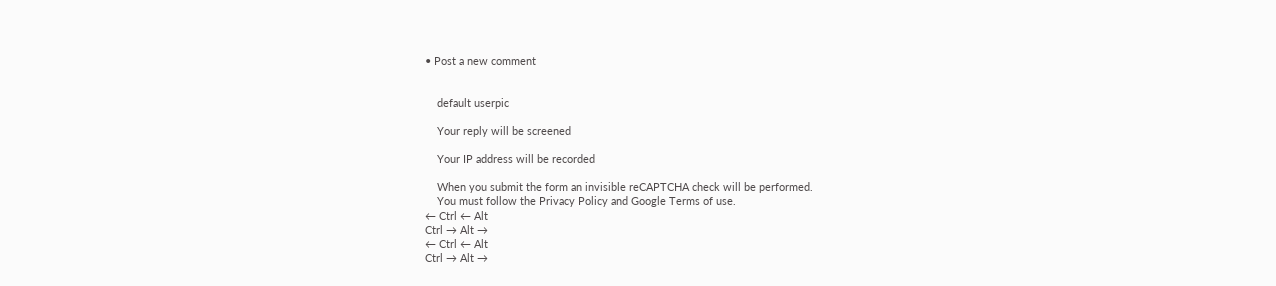• Post a new comment


    default userpic

    Your reply will be screened

    Your IP address will be recorded

    When you submit the form an invisible reCAPTCHA check will be performed.
    You must follow the Privacy Policy and Google Terms of use.
← Ctrl ← Alt
Ctrl → Alt →
← Ctrl ← Alt
Ctrl → Alt →